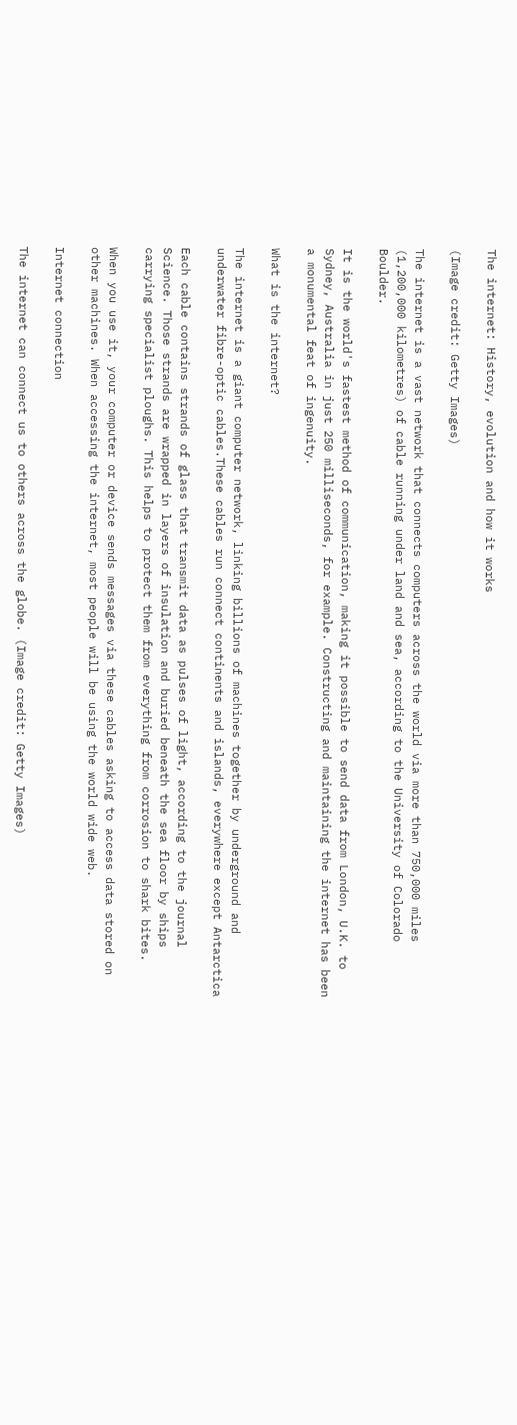The internet: History, evolution and how it works

(Image credit: Getty Images)

The internet is a vast network that connects computers across the world via more than 750,000 miles (1,200,000 kilometres) of cable running under land and sea, according to the University of Colorado Boulder.

It is the world's fastest method of communication, making it possible to send data from London, U.K. to Sydney, Australia in just 250 milliseconds, for example. Constructing and maintaining the internet has been a monumental feat of ingenuity.

What is the internet?

The internet is a giant computer network, linking billions of machines together by underground and underwater fibre-optic cables.These cables run connect continents and islands, everywhere except Antarctica

Each cable contains strands of glass that transmit data as pulses of light, according to the journal Science. Those strands are wrapped in layers of insulation and buried beneath the sea floor by ships carrying specialist ploughs. This helps to protect them from everything from corrosion to shark bites.

When you use it, your computer or device sends messages via these cables asking to access data stored on other machines. When accessing the internet, most people will be using the world wide web.

Internet connection

The internet can connect us to others across the globe. (Image credit: Getty Images)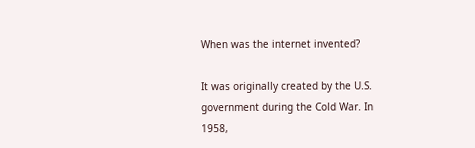When was the internet invented?

It was originally created by the U.S. government during the Cold War. In 1958,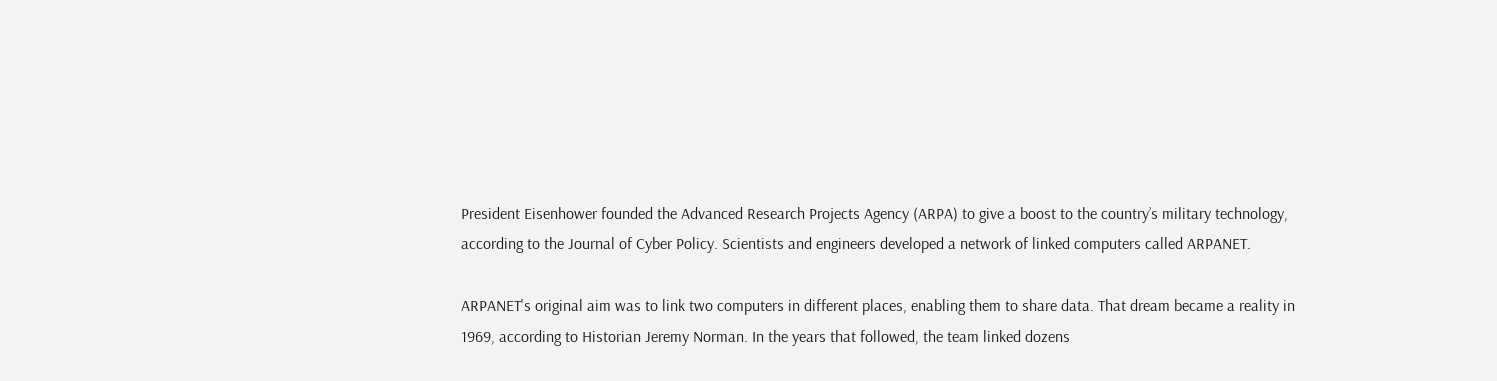President Eisenhower founded the Advanced Research Projects Agency (ARPA) to give a boost to the country’s military technology, according to the Journal of Cyber Policy. Scientists and engineers developed a network of linked computers called ARPANET.

ARPANET's original aim was to link two computers in different places, enabling them to share data. That dream became a reality in 1969, according to Historian Jeremy Norman. In the years that followed, the team linked dozens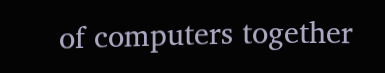of computers together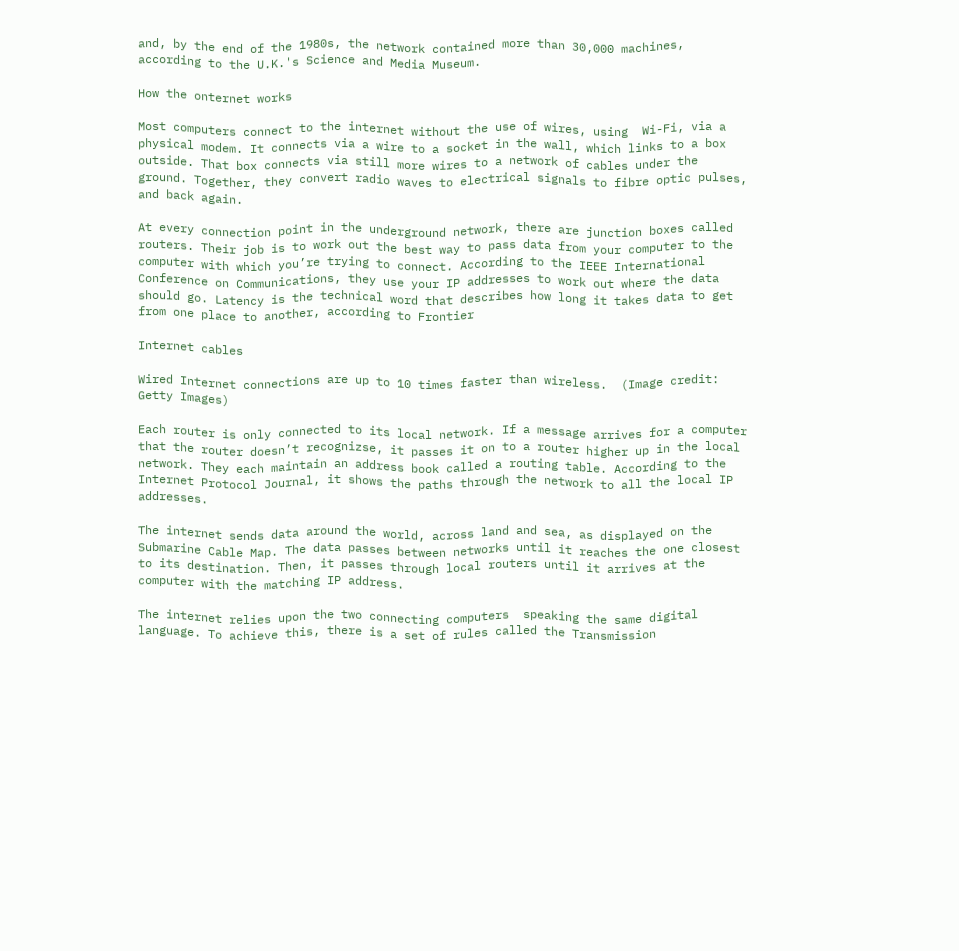and, by the end of the 1980s, the network contained more than 30,000 machines, according to the U.K.'s Science and Media Museum.

How the onternet works

Most computers connect to the internet without the use of wires, using  Wi-Fi, via a physical modem. It connects via a wire to a socket in the wall, which links to a box outside. That box connects via still more wires to a network of cables under the ground. Together, they convert radio waves to electrical signals to fibre optic pulses, and back again.

At every connection point in the underground network, there are junction boxes called routers. Their job is to work out the best way to pass data from your computer to the computer with which you’re trying to connect. According to the IEEE International Conference on Communications, they use your IP addresses to work out where the data should go. Latency is the technical word that describes how long it takes data to get from one place to another, according to Frontier

Internet cables

Wired Internet connections are up to 10 times faster than wireless.  (Image credit: Getty Images)

Each router is only connected to its local network. If a message arrives for a computer that the router doesn’t recognizse, it passes it on to a router higher up in the local network. They each maintain an address book called a routing table. According to the Internet Protocol Journal, it shows the paths through the network to all the local IP addresses.

The internet sends data around the world, across land and sea, as displayed on the Submarine Cable Map. The data passes between networks until it reaches the one closest to its destination. Then, it passes through local routers until it arrives at the computer with the matching IP address.

The internet relies upon the two connecting computers  speaking the same digital language. To achieve this, there is a set of rules called the Transmission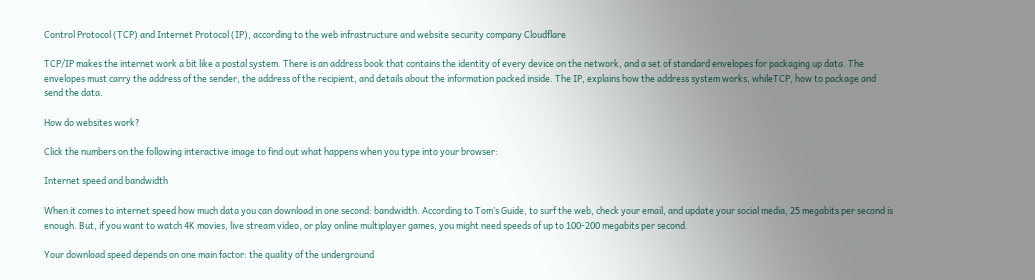Control Protocol (TCP) and Internet Protocol (IP), according to the web infrastructure and website security company Cloudflare

TCP/IP makes the internet work a bit like a postal system. There is an address book that contains the identity of every device on the network, and a set of standard envelopes for packaging up data. The envelopes must carry the address of the sender, the address of the recipient, and details about the information packed inside. The IP, explains how the address system works, whileTCP, how to package and send the data.

How do websites work?

Click the numbers on the following interactive image to find out what happens when you type into your browser:

Internet speed and bandwidth

When it comes to internet speed how much data you can download in one second: bandwidth. According to Tom’s Guide, to surf the web, check your email, and update your social media, 25 megabits per second is enough. But, if you want to watch 4K movies, live stream video, or play online multiplayer games, you might need speeds of up to 100-200 megabits per second.

Your download speed depends on one main factor: the quality of the underground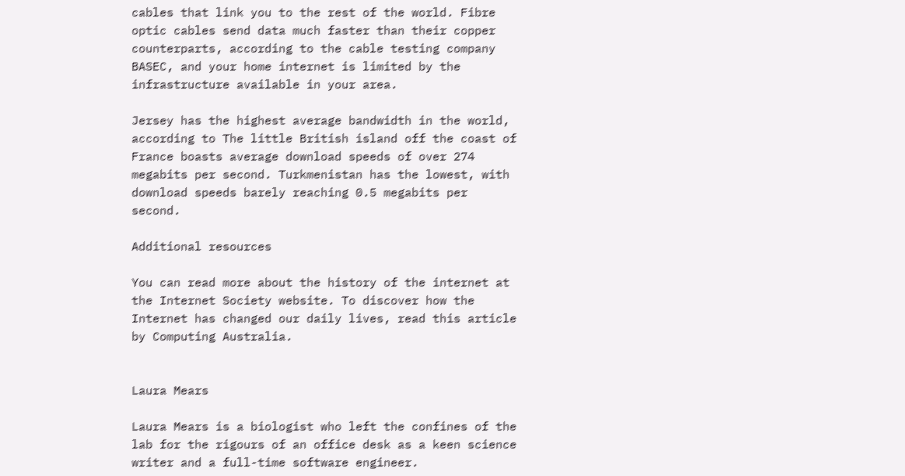cables that link you to the rest of the world. Fibre optic cables send data much faster than their copper counterparts, according to the cable testing company BASEC, and your home internet is limited by the infrastructure available in your area.

Jersey has the highest average bandwidth in the world, according to The little British island off the coast of France boasts average download speeds of over 274 megabits per second. Turkmenistan has the lowest, with download speeds barely reaching 0.5 megabits per second.

Additional resources

You can read more about the history of the internet at the Internet Society website. To discover how the Internet has changed our daily lives, read this article by Computing Australia.


Laura Mears

Laura Mears is a biologist who left the confines of the lab for the rigours of an office desk as a keen science writer and a full-time software engineer.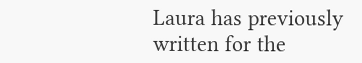Laura has previously written for the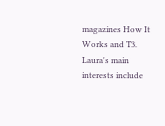magazines How It Works and T3.  Laura's main interests include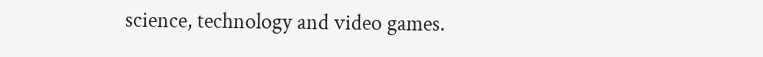science, technology and video games.